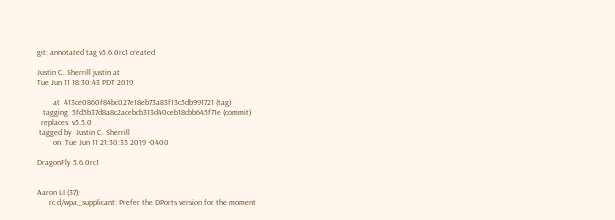git: annotated tag v5.6.0rc1 created

Justin C. Sherrill justin at
Tue Jun 11 18:30:43 PDT 2019

        at  413ce0860f84bc027e18eb73a83f13c5db991721 (tag)
   tagging  5fd5b37d8a8c2acebcb313d40ceb18cbb645f71e (commit)
  replaces  v5.5.0
 tagged by  Justin C. Sherrill
        on  Tue Jun 11 21:30:35 2019 -0400

DragonFly 5.6.0rc1


Aaron LI (37):
      rc.d/wpa_supplicant: Prefer the DPorts version for the moment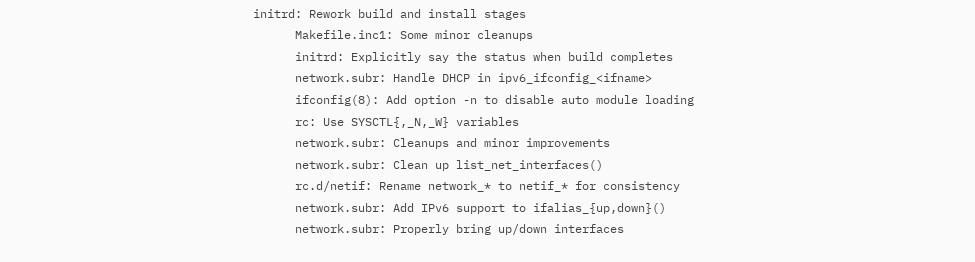initrd: Rework build and install stages
      Makefile.inc1: Some minor cleanups
      initrd: Explicitly say the status when build completes
      network.subr: Handle DHCP in ipv6_ifconfig_<ifname>
      ifconfig(8): Add option -n to disable auto module loading
      rc: Use SYSCTL{,_N,_W} variables
      network.subr: Cleanups and minor improvements
      network.subr: Clean up list_net_interfaces()
      rc.d/netif: Rename network_* to netif_* for consistency
      network.subr: Add IPv6 support to ifalias_{up,down}()
      network.subr: Properly bring up/down interfaces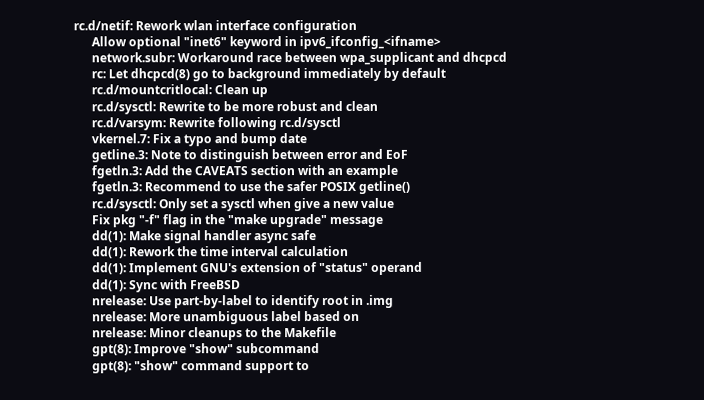rc.d/netif: Rework wlan interface configuration
      Allow optional "inet6" keyword in ipv6_ifconfig_<ifname>
      network.subr: Workaround race between wpa_supplicant and dhcpcd
      rc: Let dhcpcd(8) go to background immediately by default
      rc.d/mountcritlocal: Clean up
      rc.d/sysctl: Rewrite to be more robust and clean
      rc.d/varsym: Rewrite following rc.d/sysctl
      vkernel.7: Fix a typo and bump date
      getline.3: Note to distinguish between error and EoF
      fgetln.3: Add the CAVEATS section with an example
      fgetln.3: Recommend to use the safer POSIX getline()
      rc.d/sysctl: Only set a sysctl when give a new value
      Fix pkg "-f" flag in the "make upgrade" message
      dd(1): Make signal handler async safe
      dd(1): Rework the time interval calculation
      dd(1): Implement GNU's extension of "status" operand
      dd(1): Sync with FreeBSD
      nrelease: Use part-by-label to identify root in .img
      nrelease: More unambiguous label based on
      nrelease: Minor cleanups to the Makefile
      gpt(8): Improve "show" subcommand
      gpt(8): "show" command support to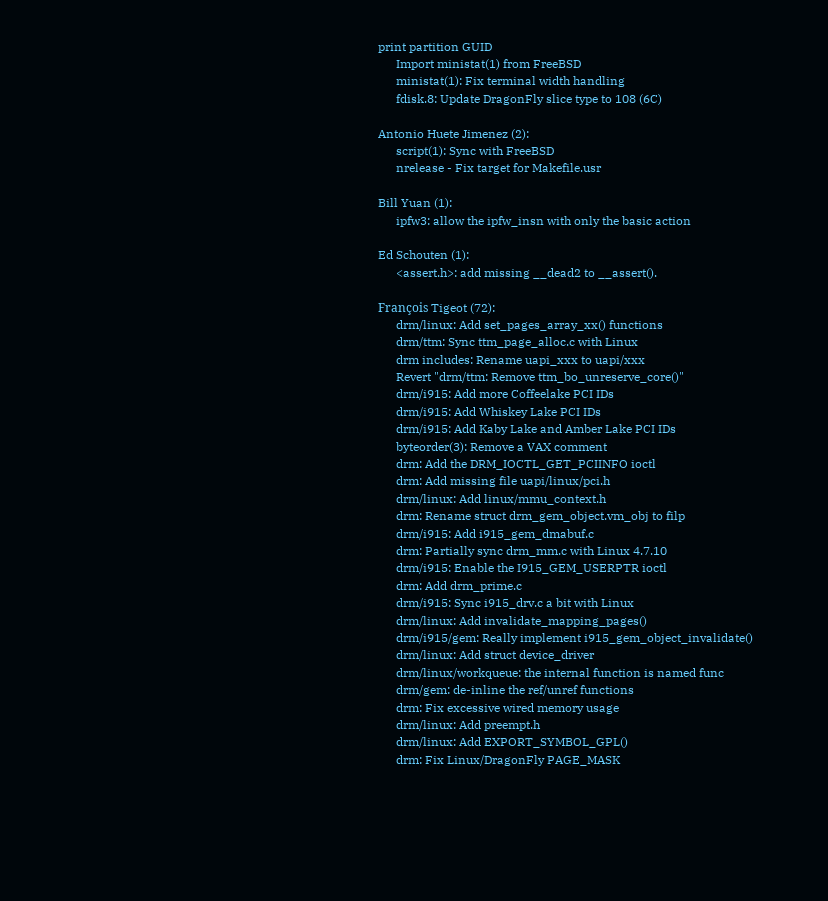print partition GUID
      Import ministat(1) from FreeBSD
      ministat(1): Fix terminal width handling
      fdisk.8: Update DragonFly slice type to 108 (6C)

Antonio Huete Jimenez (2):
      script(1): Sync with FreeBSD
      nrelease - Fix target for Makefile.usr

Bill Yuan (1):
      ipfw3: allow the ipfw_insn with only the basic action

Ed Schouten (1):
      <assert.h>: add missing __dead2 to __assert().

François Tigeot (72):
      drm/linux: Add set_pages_array_xx() functions
      drm/ttm: Sync ttm_page_alloc.c with Linux
      drm includes: Rename uapi_xxx to uapi/xxx
      Revert "drm/ttm: Remove ttm_bo_unreserve_core()"
      drm/i915: Add more Coffeelake PCI IDs
      drm/i915: Add Whiskey Lake PCI IDs
      drm/i915: Add Kaby Lake and Amber Lake PCI IDs
      byteorder(3): Remove a VAX comment
      drm: Add the DRM_IOCTL_GET_PCIINFO ioctl
      drm: Add missing file uapi/linux/pci.h
      drm/linux: Add linux/mmu_context.h
      drm: Rename struct drm_gem_object.vm_obj to filp
      drm/i915: Add i915_gem_dmabuf.c
      drm: Partially sync drm_mm.c with Linux 4.7.10
      drm/i915: Enable the I915_GEM_USERPTR ioctl
      drm: Add drm_prime.c
      drm/i915: Sync i915_drv.c a bit with Linux
      drm/linux: Add invalidate_mapping_pages()
      drm/i915/gem: Really implement i915_gem_object_invalidate()
      drm/linux: Add struct device_driver
      drm/linux/workqueue: the internal function is named func
      drm/gem: de-inline the ref/unref functions
      drm: Fix excessive wired memory usage
      drm/linux: Add preempt.h
      drm/linux: Add EXPORT_SYMBOL_GPL()
      drm: Fix Linux/DragonFly PAGE_MASK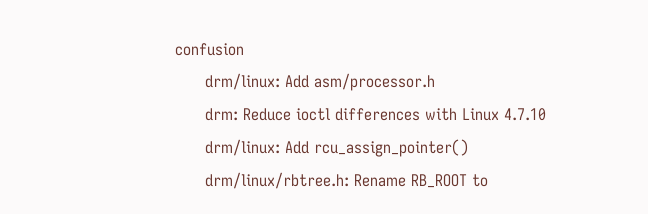confusion
      drm/linux: Add asm/processor.h
      drm: Reduce ioctl differences with Linux 4.7.10
      drm/linux: Add rcu_assign_pointer()
      drm/linux/rbtree.h: Rename RB_ROOT to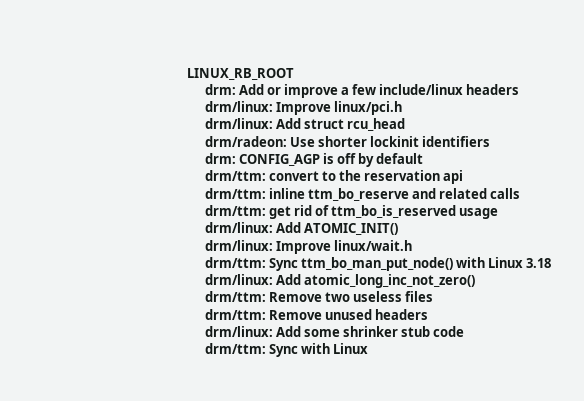LINUX_RB_ROOT
      drm: Add or improve a few include/linux headers
      drm/linux: Improve linux/pci.h
      drm/linux: Add struct rcu_head
      drm/radeon: Use shorter lockinit identifiers
      drm: CONFIG_AGP is off by default
      drm/ttm: convert to the reservation api
      drm/ttm: inline ttm_bo_reserve and related calls
      drm/ttm: get rid of ttm_bo_is_reserved usage
      drm/linux: Add ATOMIC_INIT()
      drm/linux: Improve linux/wait.h
      drm/ttm: Sync ttm_bo_man_put_node() with Linux 3.18
      drm/linux: Add atomic_long_inc_not_zero()
      drm/ttm: Remove two useless files
      drm/ttm: Remove unused headers
      drm/linux: Add some shrinker stub code
      drm/ttm: Sync with Linux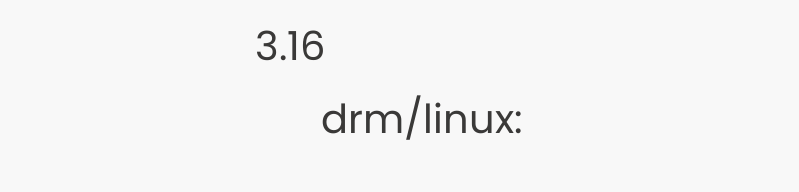3.16
      drm/linux: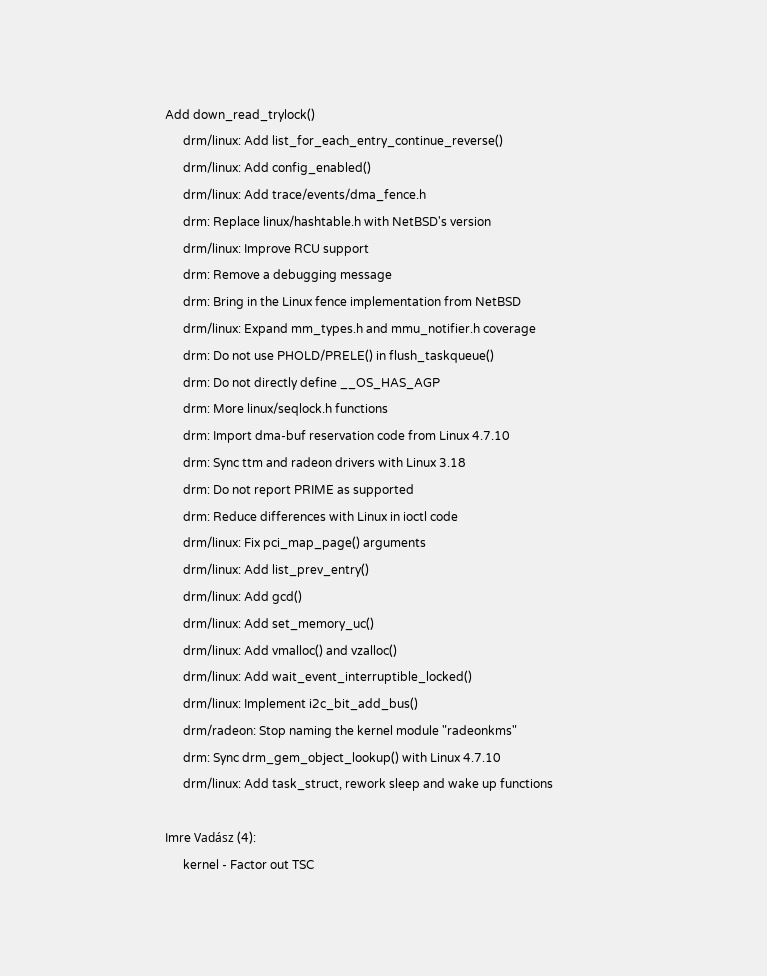Add down_read_trylock()
      drm/linux: Add list_for_each_entry_continue_reverse()
      drm/linux: Add config_enabled()
      drm/linux: Add trace/events/dma_fence.h
      drm: Replace linux/hashtable.h with NetBSD's version
      drm/linux: Improve RCU support
      drm: Remove a debugging message
      drm: Bring in the Linux fence implementation from NetBSD
      drm/linux: Expand mm_types.h and mmu_notifier.h coverage
      drm: Do not use PHOLD/PRELE() in flush_taskqueue()
      drm: Do not directly define __OS_HAS_AGP
      drm: More linux/seqlock.h functions
      drm: Import dma-buf reservation code from Linux 4.7.10
      drm: Sync ttm and radeon drivers with Linux 3.18
      drm: Do not report PRIME as supported
      drm: Reduce differences with Linux in ioctl code
      drm/linux: Fix pci_map_page() arguments
      drm/linux: Add list_prev_entry()
      drm/linux: Add gcd()
      drm/linux: Add set_memory_uc()
      drm/linux: Add vmalloc() and vzalloc()
      drm/linux: Add wait_event_interruptible_locked()
      drm/linux: Implement i2c_bit_add_bus()
      drm/radeon: Stop naming the kernel module "radeonkms"
      drm: Sync drm_gem_object_lookup() with Linux 4.7.10
      drm/linux: Add task_struct, rework sleep and wake up functions

Imre Vadász (4):
      kernel - Factor out TSC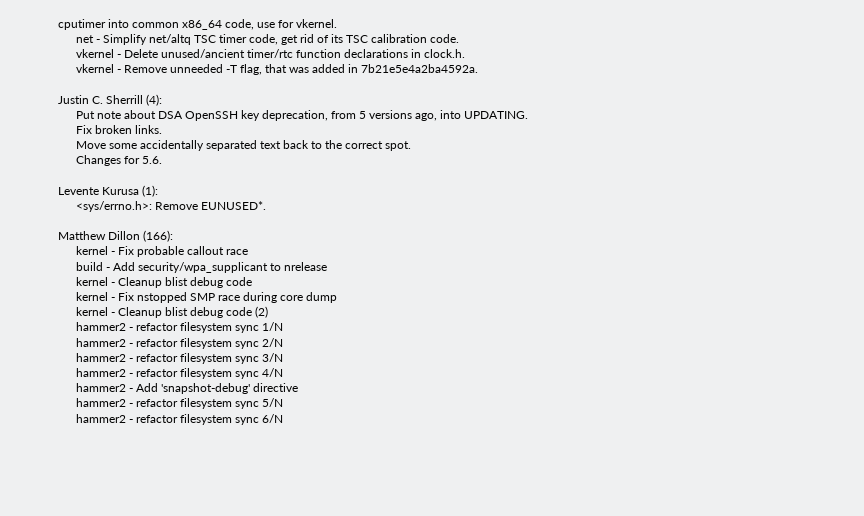cputimer into common x86_64 code, use for vkernel.
      net - Simplify net/altq TSC timer code, get rid of its TSC calibration code.
      vkernel - Delete unused/ancient timer/rtc function declarations in clock.h.
      vkernel - Remove unneeded -T flag, that was added in 7b21e5e4a2ba4592a.

Justin C. Sherrill (4):
      Put note about DSA OpenSSH key deprecation, from 5 versions ago, into UPDATING.
      Fix broken links.
      Move some accidentally separated text back to the correct spot.
      Changes for 5.6.

Levente Kurusa (1):
      <sys/errno.h>: Remove EUNUSED*.

Matthew Dillon (166):
      kernel - Fix probable callout race
      build - Add security/wpa_supplicant to nrelease
      kernel - Cleanup blist debug code
      kernel - Fix nstopped SMP race during core dump
      kernel - Cleanup blist debug code (2)
      hammer2 - refactor filesystem sync 1/N
      hammer2 - refactor filesystem sync 2/N
      hammer2 - refactor filesystem sync 3/N
      hammer2 - refactor filesystem sync 4/N
      hammer2 - Add 'snapshot-debug' directive
      hammer2 - refactor filesystem sync 5/N
      hammer2 - refactor filesystem sync 6/N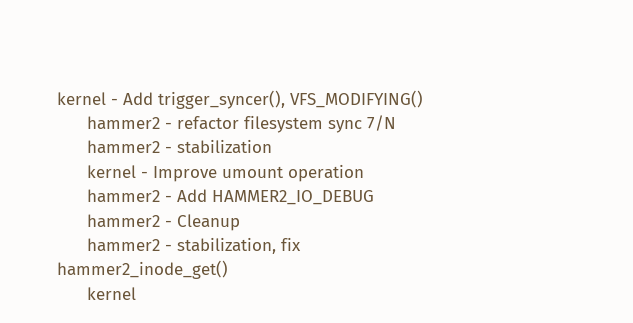kernel - Add trigger_syncer(), VFS_MODIFYING()
      hammer2 - refactor filesystem sync 7/N
      hammer2 - stabilization
      kernel - Improve umount operation
      hammer2 - Add HAMMER2_IO_DEBUG
      hammer2 - Cleanup
      hammer2 - stabilization, fix hammer2_inode_get()
      kernel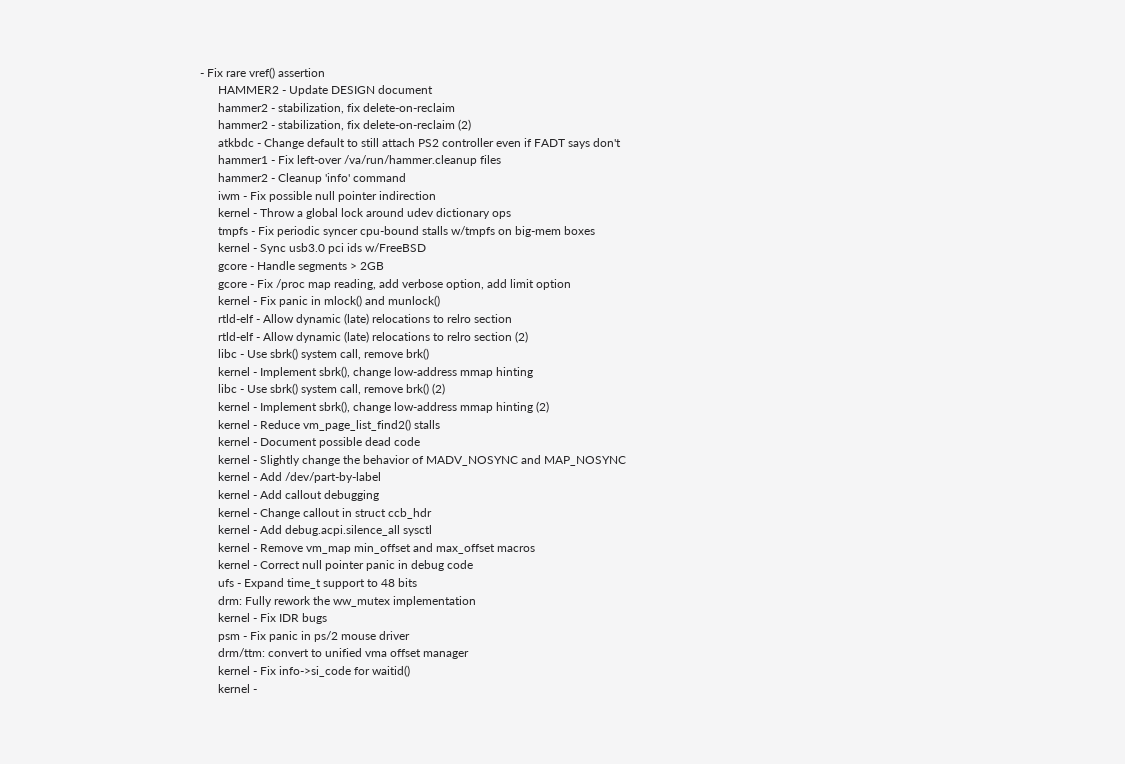- Fix rare vref() assertion
      HAMMER2 - Update DESIGN document
      hammer2 - stabilization, fix delete-on-reclaim
      hammer2 - stabilization, fix delete-on-reclaim (2)
      atkbdc - Change default to still attach PS2 controller even if FADT says don't
      hammer1 - Fix left-over /va/run/hammer.cleanup files
      hammer2 - Cleanup 'info' command
      iwm - Fix possible null pointer indirection
      kernel - Throw a global lock around udev dictionary ops
      tmpfs - Fix periodic syncer cpu-bound stalls w/tmpfs on big-mem boxes
      kernel - Sync usb3.0 pci ids w/FreeBSD
      gcore - Handle segments > 2GB
      gcore - Fix /proc map reading, add verbose option, add limit option
      kernel - Fix panic in mlock() and munlock()
      rtld-elf - Allow dynamic (late) relocations to relro section
      rtld-elf - Allow dynamic (late) relocations to relro section (2)
      libc - Use sbrk() system call, remove brk()
      kernel - Implement sbrk(), change low-address mmap hinting
      libc - Use sbrk() system call, remove brk() (2)
      kernel - Implement sbrk(), change low-address mmap hinting (2)
      kernel - Reduce vm_page_list_find2() stalls
      kernel - Document possible dead code
      kernel - Slightly change the behavior of MADV_NOSYNC and MAP_NOSYNC
      kernel - Add /dev/part-by-label
      kernel - Add callout debugging
      kernel - Change callout in struct ccb_hdr
      kernel - Add debug.acpi.silence_all sysctl
      kernel - Remove vm_map min_offset and max_offset macros
      kernel - Correct null pointer panic in debug code
      ufs - Expand time_t support to 48 bits
      drm: Fully rework the ww_mutex implementation
      kernel - Fix IDR bugs
      psm - Fix panic in ps/2 mouse driver
      drm/ttm: convert to unified vma offset manager
      kernel - Fix info->si_code for waitid()
      kernel -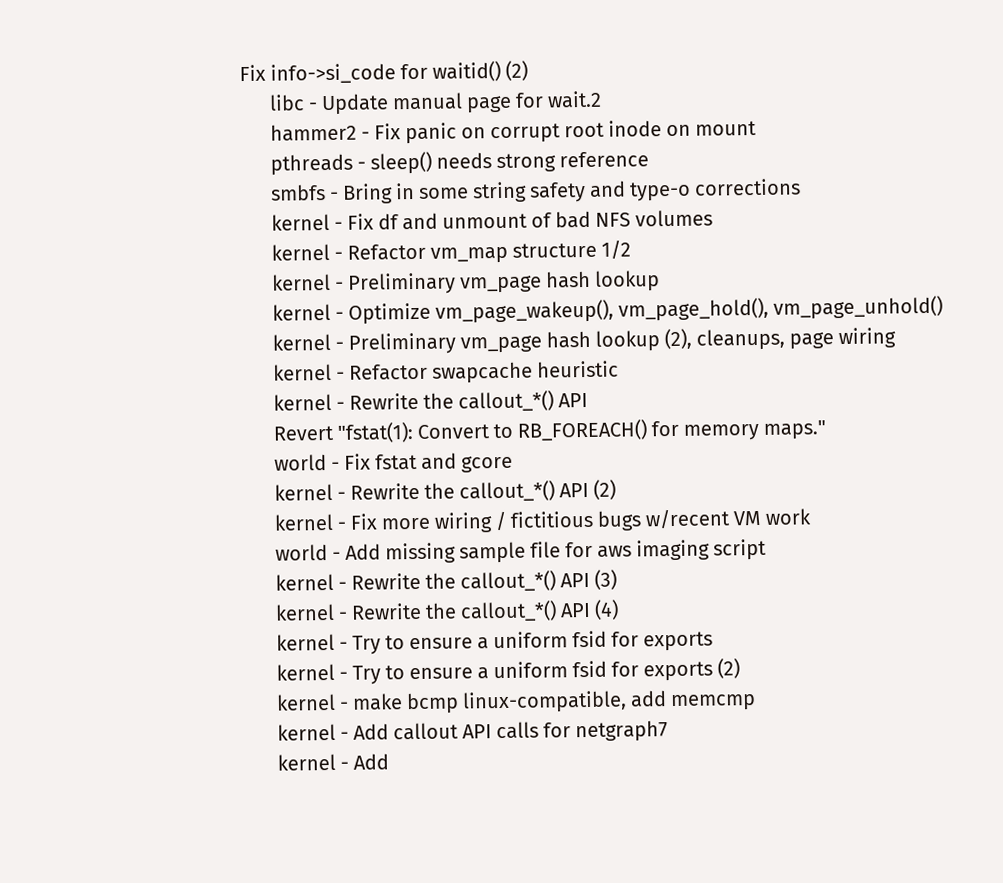Fix info->si_code for waitid() (2)
      libc - Update manual page for wait.2
      hammer2 - Fix panic on corrupt root inode on mount
      pthreads - sleep() needs strong reference
      smbfs - Bring in some string safety and type-o corrections
      kernel - Fix df and unmount of bad NFS volumes
      kernel - Refactor vm_map structure 1/2
      kernel - Preliminary vm_page hash lookup
      kernel - Optimize vm_page_wakeup(), vm_page_hold(), vm_page_unhold()
      kernel - Preliminary vm_page hash lookup (2), cleanups, page wiring
      kernel - Refactor swapcache heuristic
      kernel - Rewrite the callout_*() API
      Revert "fstat(1): Convert to RB_FOREACH() for memory maps."
      world - Fix fstat and gcore
      kernel - Rewrite the callout_*() API (2)
      kernel - Fix more wiring / fictitious bugs w/recent VM work
      world - Add missing sample file for aws imaging script
      kernel - Rewrite the callout_*() API (3)
      kernel - Rewrite the callout_*() API (4)
      kernel - Try to ensure a uniform fsid for exports
      kernel - Try to ensure a uniform fsid for exports (2)
      kernel - make bcmp linux-compatible, add memcmp
      kernel - Add callout API calls for netgraph7
      kernel - Add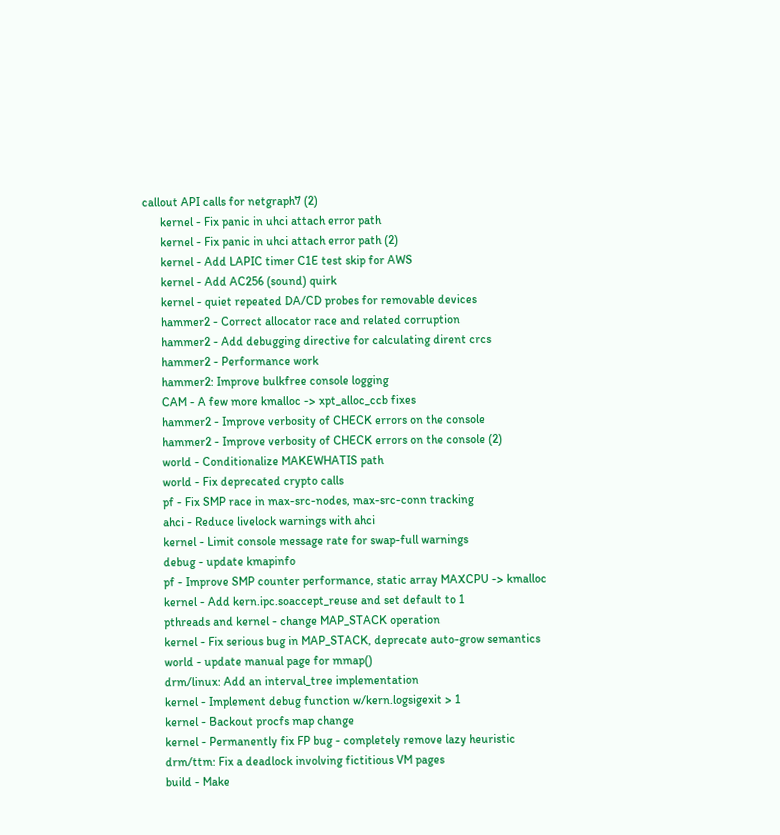callout API calls for netgraph7 (2)
      kernel - Fix panic in uhci attach error path
      kernel - Fix panic in uhci attach error path (2)
      kernel - Add LAPIC timer C1E test skip for AWS
      kernel - Add AC256 (sound) quirk
      kernel - quiet repeated DA/CD probes for removable devices
      hammer2 - Correct allocator race and related corruption
      hammer2 - Add debugging directive for calculating dirent crcs
      hammer2 - Performance work
      hammer2: Improve bulkfree console logging
      CAM - A few more kmalloc -> xpt_alloc_ccb fixes
      hammer2 - Improve verbosity of CHECK errors on the console
      hammer2 - Improve verbosity of CHECK errors on the console (2)
      world - Conditionalize MAKEWHATIS path
      world - Fix deprecated crypto calls
      pf - Fix SMP race in max-src-nodes, max-src-conn tracking
      ahci - Reduce livelock warnings with ahci
      kernel - Limit console message rate for swap-full warnings
      debug - update kmapinfo
      pf - Improve SMP counter performance, static array MAXCPU -> kmalloc
      kernel - Add kern.ipc.soaccept_reuse and set default to 1
      pthreads and kernel - change MAP_STACK operation
      kernel - Fix serious bug in MAP_STACK, deprecate auto-grow semantics
      world - update manual page for mmap()
      drm/linux: Add an interval_tree implementation
      kernel - Implement debug function w/kern.logsigexit > 1
      kernel - Backout procfs map change
      kernel - Permanently fix FP bug - completely remove lazy heuristic
      drm/ttm: Fix a deadlock involving fictitious VM pages
      build - Make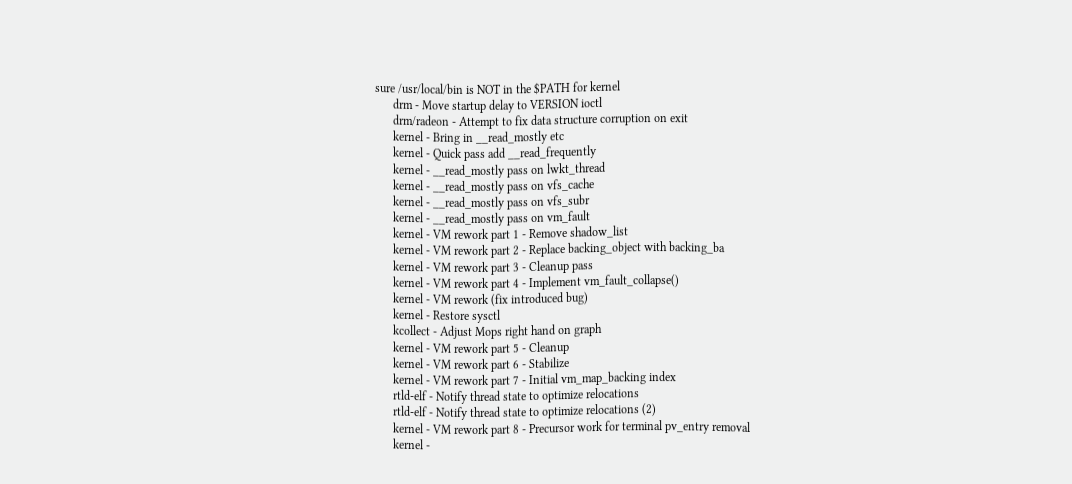sure /usr/local/bin is NOT in the $PATH for kernel
      drm - Move startup delay to VERSION ioctl
      drm/radeon - Attempt to fix data structure corruption on exit
      kernel - Bring in __read_mostly etc
      kernel - Quick pass add __read_frequently
      kernel - __read_mostly pass on lwkt_thread
      kernel - __read_mostly pass on vfs_cache
      kernel - __read_mostly pass on vfs_subr
      kernel - __read_mostly pass on vm_fault
      kernel - VM rework part 1 - Remove shadow_list
      kernel - VM rework part 2 - Replace backing_object with backing_ba
      kernel - VM rework part 3 - Cleanup pass
      kernel - VM rework part 4 - Implement vm_fault_collapse()
      kernel - VM rework (fix introduced bug)
      kernel - Restore sysctl
      kcollect - Adjust Mops right hand on graph
      kernel - VM rework part 5 - Cleanup
      kernel - VM rework part 6 - Stabilize
      kernel - VM rework part 7 - Initial vm_map_backing index
      rtld-elf - Notify thread state to optimize relocations
      rtld-elf - Notify thread state to optimize relocations (2)
      kernel - VM rework part 8 - Precursor work for terminal pv_entry removal
      kernel -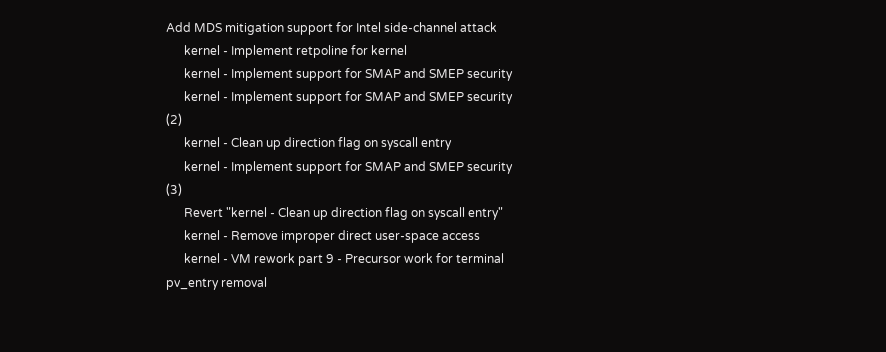Add MDS mitigation support for Intel side-channel attack
      kernel - Implement retpoline for kernel
      kernel - Implement support for SMAP and SMEP security
      kernel - Implement support for SMAP and SMEP security (2)
      kernel - Clean up direction flag on syscall entry
      kernel - Implement support for SMAP and SMEP security (3)
      Revert "kernel - Clean up direction flag on syscall entry"
      kernel - Remove improper direct user-space access
      kernel - VM rework part 9 - Precursor work for terminal pv_entry removal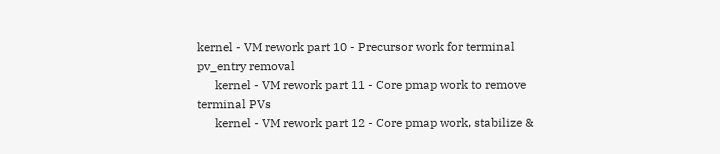kernel - VM rework part 10 - Precursor work for terminal pv_entry removal
      kernel - VM rework part 11 - Core pmap work to remove terminal PVs
      kernel - VM rework part 12 - Core pmap work, stabilize &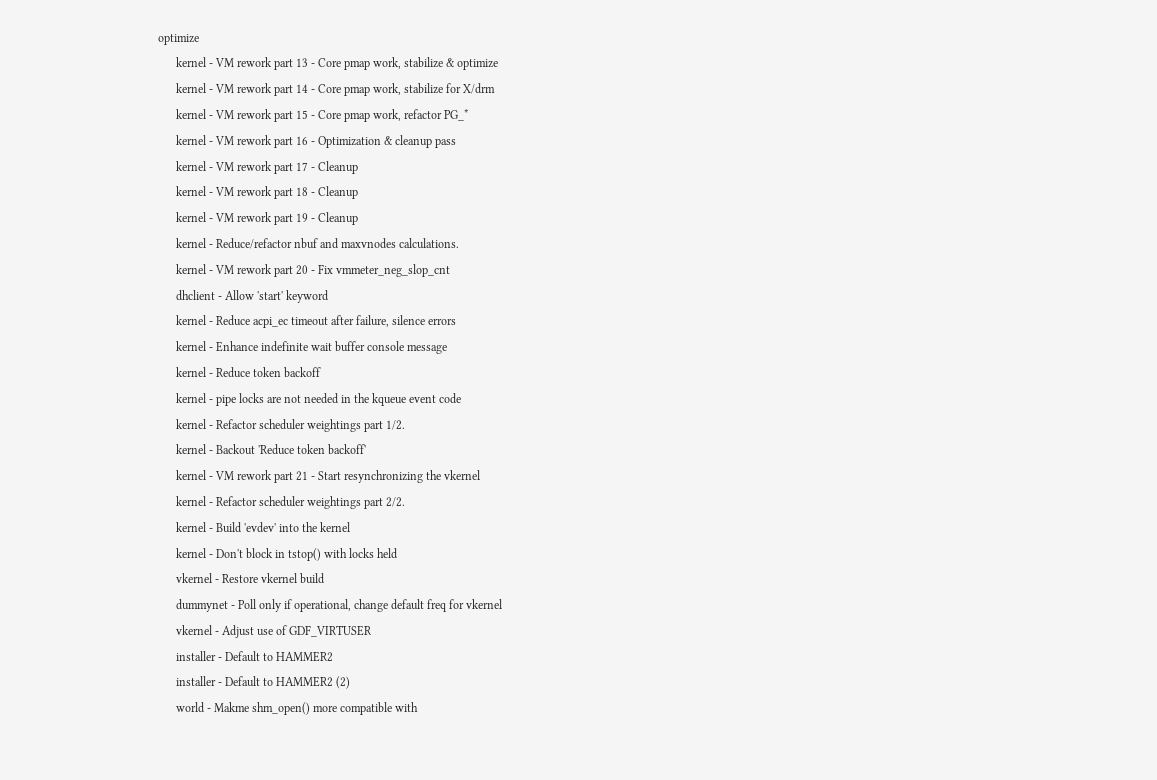optimize
      kernel - VM rework part 13 - Core pmap work, stabilize & optimize
      kernel - VM rework part 14 - Core pmap work, stabilize for X/drm
      kernel - VM rework part 15 - Core pmap work, refactor PG_*
      kernel - VM rework part 16 - Optimization & cleanup pass
      kernel - VM rework part 17 - Cleanup
      kernel - VM rework part 18 - Cleanup
      kernel - VM rework part 19 - Cleanup
      kernel - Reduce/refactor nbuf and maxvnodes calculations.
      kernel - VM rework part 20 - Fix vmmeter_neg_slop_cnt
      dhclient - Allow 'start' keyword
      kernel - Reduce acpi_ec timeout after failure, silence errors
      kernel - Enhance indefinite wait buffer console message
      kernel - Reduce token backoff
      kernel - pipe locks are not needed in the kqueue event code
      kernel - Refactor scheduler weightings part 1/2.
      kernel - Backout 'Reduce token backoff'
      kernel - VM rework part 21 - Start resynchronizing the vkernel
      kernel - Refactor scheduler weightings part 2/2.
      kernel - Build 'evdev' into the kernel
      kernel - Don't block in tstop() with locks held
      vkernel - Restore vkernel build
      dummynet - Poll only if operational, change default freq for vkernel
      vkernel - Adjust use of GDF_VIRTUSER
      installer - Default to HAMMER2
      installer - Default to HAMMER2 (2)
      world - Makme shm_open() more compatible with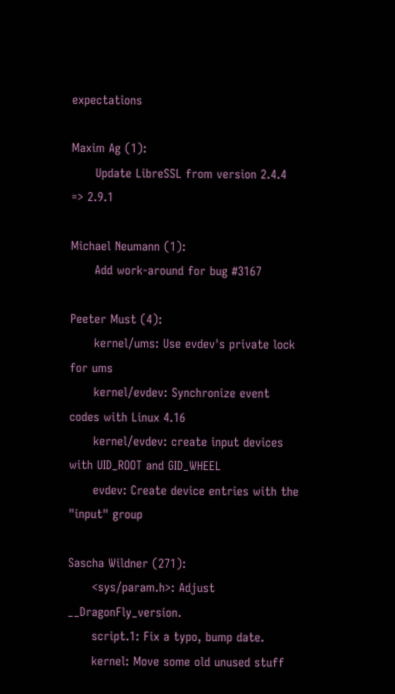expectations

Maxim Ag (1):
      Update LibreSSL from version 2.4.4 => 2.9.1

Michael Neumann (1):
      Add work-around for bug #3167

Peeter Must (4):
      kernel/ums: Use evdev's private lock for ums
      kernel/evdev: Synchronize event codes with Linux 4.16
      kernel/evdev: create input devices with UID_ROOT and GID_WHEEL
      evdev: Create device entries with the "input" group

Sascha Wildner (271):
      <sys/param.h>: Adjust __DragonFly_version.
      script.1: Fix a typo, bump date.
      kernel: Move some old unused stuff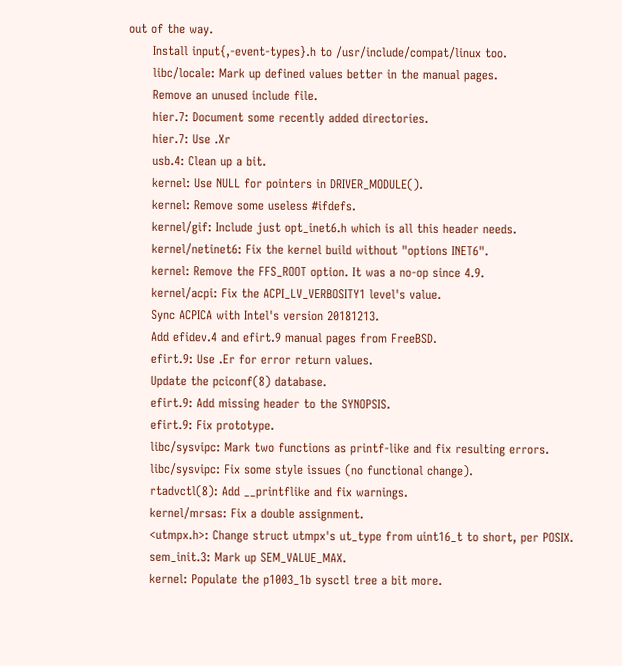out of the way.
      Install input{,-event-types}.h to /usr/include/compat/linux too.
      libc/locale: Mark up defined values better in the manual pages.
      Remove an unused include file.
      hier.7: Document some recently added directories.
      hier.7: Use .Xr
      usb.4: Clean up a bit.
      kernel: Use NULL for pointers in DRIVER_MODULE().
      kernel: Remove some useless #ifdefs.
      kernel/gif: Include just opt_inet6.h which is all this header needs.
      kernel/netinet6: Fix the kernel build without "options INET6".
      kernel: Remove the FFS_ROOT option. It was a no-op since 4.9.
      kernel/acpi: Fix the ACPI_LV_VERBOSITY1 level's value.
      Sync ACPICA with Intel's version 20181213.
      Add efidev.4 and efirt.9 manual pages from FreeBSD.
      efirt.9: Use .Er for error return values.
      Update the pciconf(8) database.
      efirt.9: Add missing header to the SYNOPSIS.
      efirt.9: Fix prototype.
      libc/sysvipc: Mark two functions as printf-like and fix resulting errors.
      libc/sysvipc: Fix some style issues (no functional change).
      rtadvctl(8): Add __printflike and fix warnings.
      kernel/mrsas: Fix a double assignment.
      <utmpx.h>: Change struct utmpx's ut_type from uint16_t to short, per POSIX.
      sem_init.3: Mark up SEM_VALUE_MAX.
      kernel: Populate the p1003_1b sysctl tree a bit more.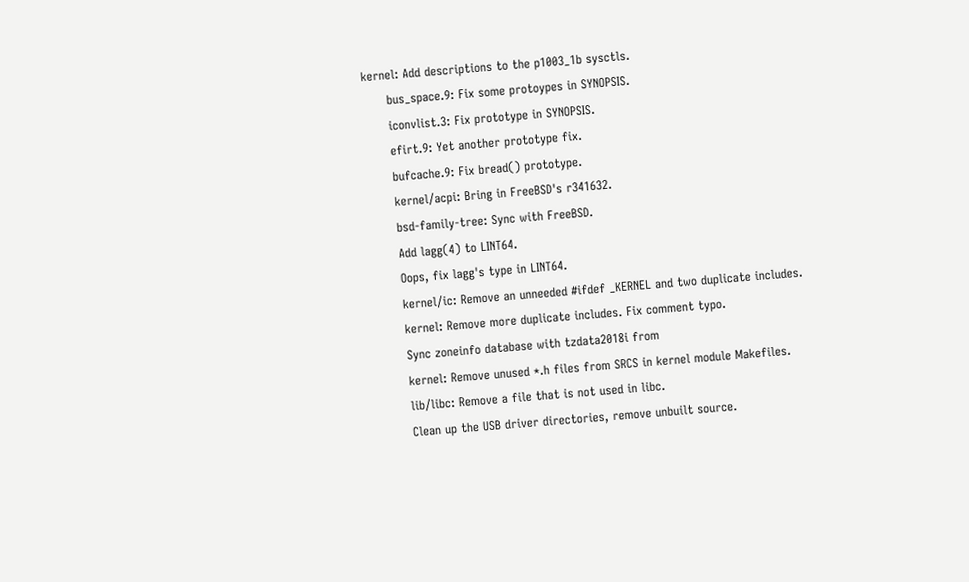kernel: Add descriptions to the p1003_1b sysctls.
      bus_space.9: Fix some protoypes in SYNOPSIS.
      iconvlist.3: Fix prototype in SYNOPSIS.
      efirt.9: Yet another prototype fix.
      bufcache.9: Fix bread() prototype.
      kernel/acpi: Bring in FreeBSD's r341632.
      bsd-family-tree: Sync with FreeBSD.
      Add lagg(4) to LINT64.
      Oops, fix lagg's type in LINT64.
      kernel/ic: Remove an unneeded #ifdef _KERNEL and two duplicate includes.
      kernel: Remove more duplicate includes. Fix comment typo.
      Sync zoneinfo database with tzdata2018i from
      kernel: Remove unused *.h files from SRCS in kernel module Makefiles.
      lib/libc: Remove a file that is not used in libc.
      Clean up the USB driver directories, remove unbuilt source.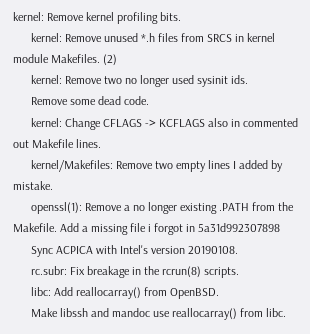kernel: Remove kernel profiling bits.
      kernel: Remove unused *.h files from SRCS in kernel module Makefiles. (2)
      kernel: Remove two no longer used sysinit ids.
      Remove some dead code.
      kernel: Change CFLAGS -> KCFLAGS also in commented out Makefile lines.
      kernel/Makefiles: Remove two empty lines I added by mistake.
      openssl(1): Remove a no longer existing .PATH from the Makefile. Add a missing file i forgot in 5a31d992307898
      Sync ACPICA with Intel's version 20190108.
      rc.subr: Fix breakage in the rcrun(8) scripts.
      libc: Add reallocarray() from OpenBSD.
      Make libssh and mandoc use reallocarray() from libc.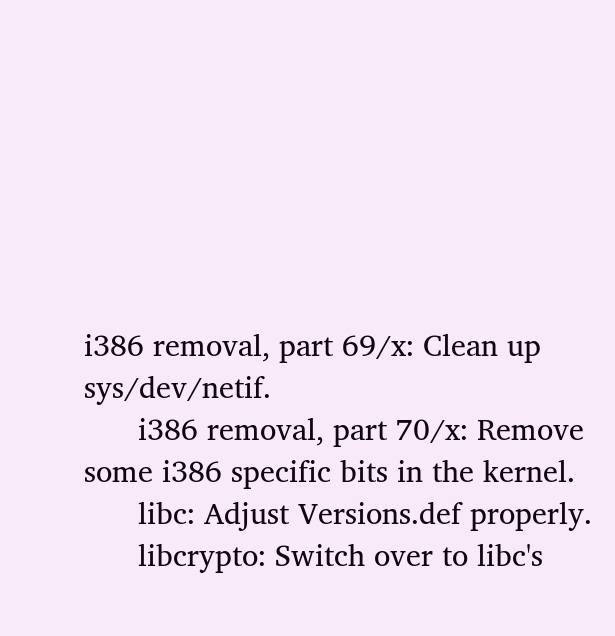i386 removal, part 69/x: Clean up sys/dev/netif.
      i386 removal, part 70/x: Remove some i386 specific bits in the kernel.
      libc: Adjust Versions.def properly.
      libcrypto: Switch over to libc's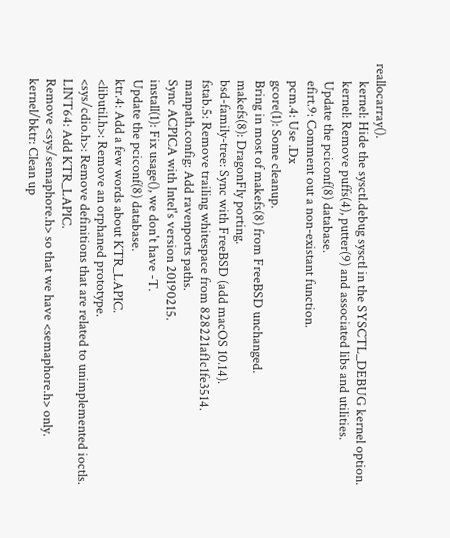reallocarray().
      kernel: Hide the sysctl.debug sysctl in the SYSCTL_DEBUG kernel option.
      kernel: Remove puffs(4), putter(9) and associated libs and utilities.
      Update the pciconf(8) database.
      efirt.9: Comment out a non-existant function.
      pcm.4: Use .Dx
      gcore(1): Some cleanup.
      Bring in most of makefs(8) from FreeBSD unchanged.
      makefs(8): DragonFly porting.
      bsd-family-tree: Sync with FreeBSD (add macOS 10.14).
      fstab.5: Remove trailing whitespace from 828221af1c1fe3514.
      manpath.config: Add ravenports paths.
      Sync ACPICA with Intel's version 20190215.
      install(1): Fix usage(), we don't have -T.
      Update the pciconf(8) database.
      ktr.4: Add a few words about KTR_LAPIC.
      <libutil.h>: Remove an orphaned prototype.
      <sys/cdio.h>: Remove definitions that are related to unimplemented ioctls.
      LINT64: Add KTR_LAPIC.
      Remove <sys/semaphore.h> so that we have <semaphore.h> only.
      kernel/bktr: Clean up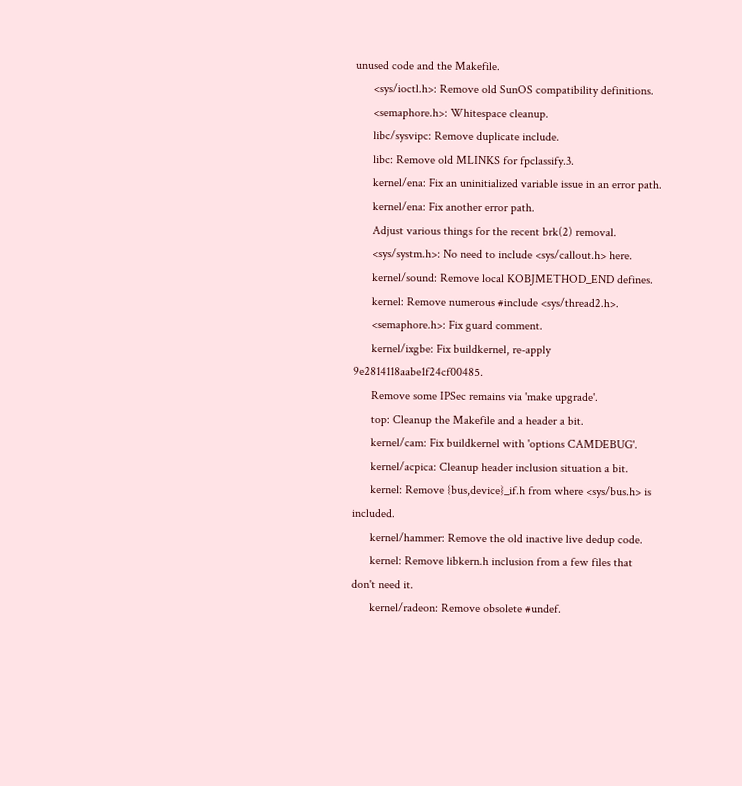unused code and the Makefile.
      <sys/ioctl.h>: Remove old SunOS compatibility definitions.
      <semaphore.h>: Whitespace cleanup.
      libc/sysvipc: Remove duplicate include.
      libc: Remove old MLINKS for fpclassify.3.
      kernel/ena: Fix an uninitialized variable issue in an error path.
      kernel/ena: Fix another error path.
      Adjust various things for the recent brk(2) removal.
      <sys/systm.h>: No need to include <sys/callout.h> here.
      kernel/sound: Remove local KOBJMETHOD_END defines.
      kernel: Remove numerous #include <sys/thread2.h>.
      <semaphore.h>: Fix guard comment.
      kernel/ixgbe: Fix buildkernel, re-apply 9e2814118aabe1f24cf00485.
      Remove some IPSec remains via 'make upgrade'.
      top: Cleanup the Makefile and a header a bit.
      kernel/cam: Fix buildkernel with 'options CAMDEBUG'.
      kernel/acpica: Cleanup header inclusion situation a bit.
      kernel: Remove {bus,device}_if.h from where <sys/bus.h> is included.
      kernel/hammer: Remove the old inactive live dedup code.
      kernel: Remove libkern.h inclusion from a few files that don't need it.
      kernel/radeon: Remove obsolete #undef.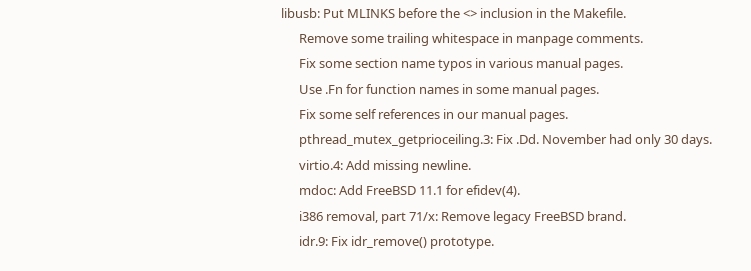libusb: Put MLINKS before the <> inclusion in the Makefile.
      Remove some trailing whitespace in manpage comments.
      Fix some section name typos in various manual pages.
      Use .Fn for function names in some manual pages.
      Fix some self references in our manual pages.
      pthread_mutex_getprioceiling.3: Fix .Dd. November had only 30 days.
      virtio.4: Add missing newline.
      mdoc: Add FreeBSD 11.1 for efidev(4).
      i386 removal, part 71/x: Remove legacy FreeBSD brand.
      idr.9: Fix idr_remove() prototype.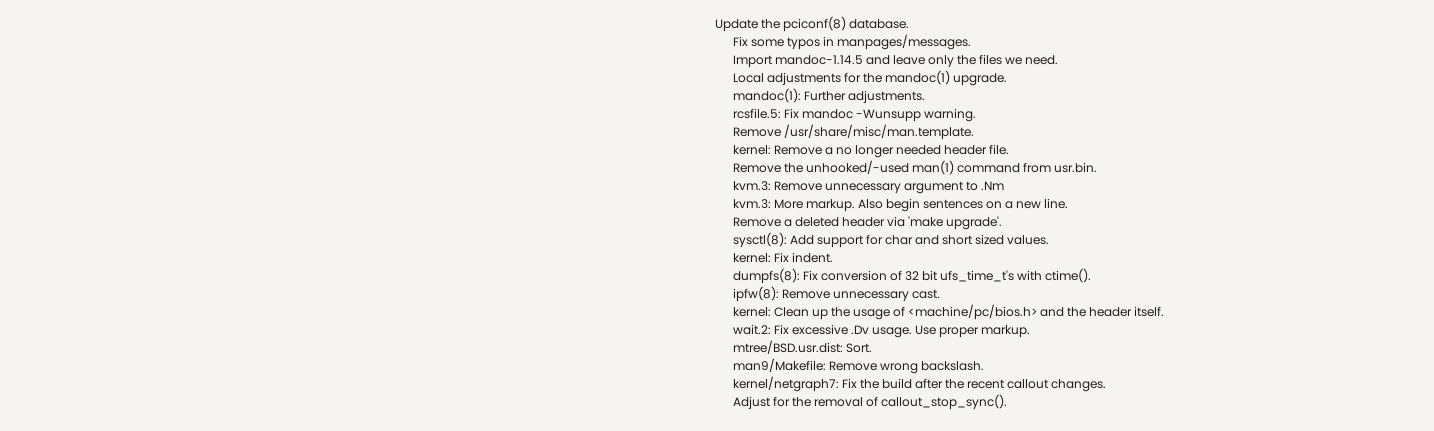Update the pciconf(8) database.
      Fix some typos in manpages/messages.
      Import mandoc-1.14.5 and leave only the files we need.
      Local adjustments for the mandoc(1) upgrade.
      mandoc(1): Further adjustments.
      rcsfile.5: Fix mandoc -Wunsupp warning.
      Remove /usr/share/misc/man.template.
      kernel: Remove a no longer needed header file.
      Remove the unhooked/-used man(1) command from usr.bin.
      kvm.3: Remove unnecessary argument to .Nm
      kvm.3: More markup. Also begin sentences on a new line.
      Remove a deleted header via 'make upgrade'.
      sysctl(8): Add support for char and short sized values.
      kernel: Fix indent.
      dumpfs(8): Fix conversion of 32 bit ufs_time_t's with ctime().
      ipfw(8): Remove unnecessary cast.
      kernel: Clean up the usage of <machine/pc/bios.h> and the header itself.
      wait.2: Fix excessive .Dv usage. Use proper markup.
      mtree/BSD.usr.dist: Sort.
      man9/Makefile: Remove wrong backslash.
      kernel/netgraph7: Fix the build after the recent callout changes.
      Adjust for the removal of callout_stop_sync().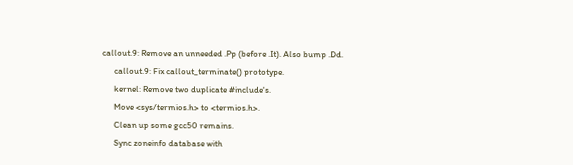callout.9: Remove an unneeded .Pp (before .It). Also bump .Dd.
      callout.9: Fix callout_terminate() prototype.
      kernel: Remove two duplicate #include's.
      Move <sys/termios.h> to <termios.h>.
      Clean up some gcc50 remains.
      Sync zoneinfo database with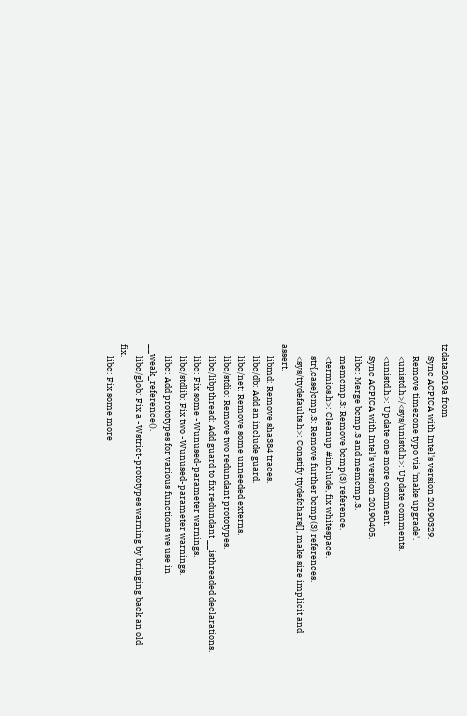tzdata2019a from
      Sync ACPICA with Intel's version 20190329.
      Remove timezone typo via 'make upgrade'.
      <unistd.h>/<sys/unistd.h>: Update comments.
      <unistd.h>: Update one more comment.
      Sync ACPICA with Intel's version 20190405.
      libc: Merge bcmp.3 and memcmp.3.
      memcmp.3: Remove bcmp(3) reference.
      <termios.h>: Cleanup #include, fix whitespace.
      str{,case}cmp.3: Remove further bcmp(3) references.
      <sys/ttydefaults.h>: Constify ttydefchars[], make size implicit and assert.
      libmd: Remove sha384 traces.
      libc/db: Add an include guard.
      libc/net: Remove some unneeded externs.
      libc/stdio: Remove two redundant prototypes.
      libc/libpthread: Add guard to fix redundant __isthreaded declarations.
      libc: Fix some -Wunused-parameter warnings.
      libc/stdlib: Fix two -Wunused-parameter warnings.
      libc: Add prototypes for various functions we use in __weak_reference().
      libc/glob: Fix a -Wstrict-prototypes warning by bringing back an old fix.
      libc: Fix some more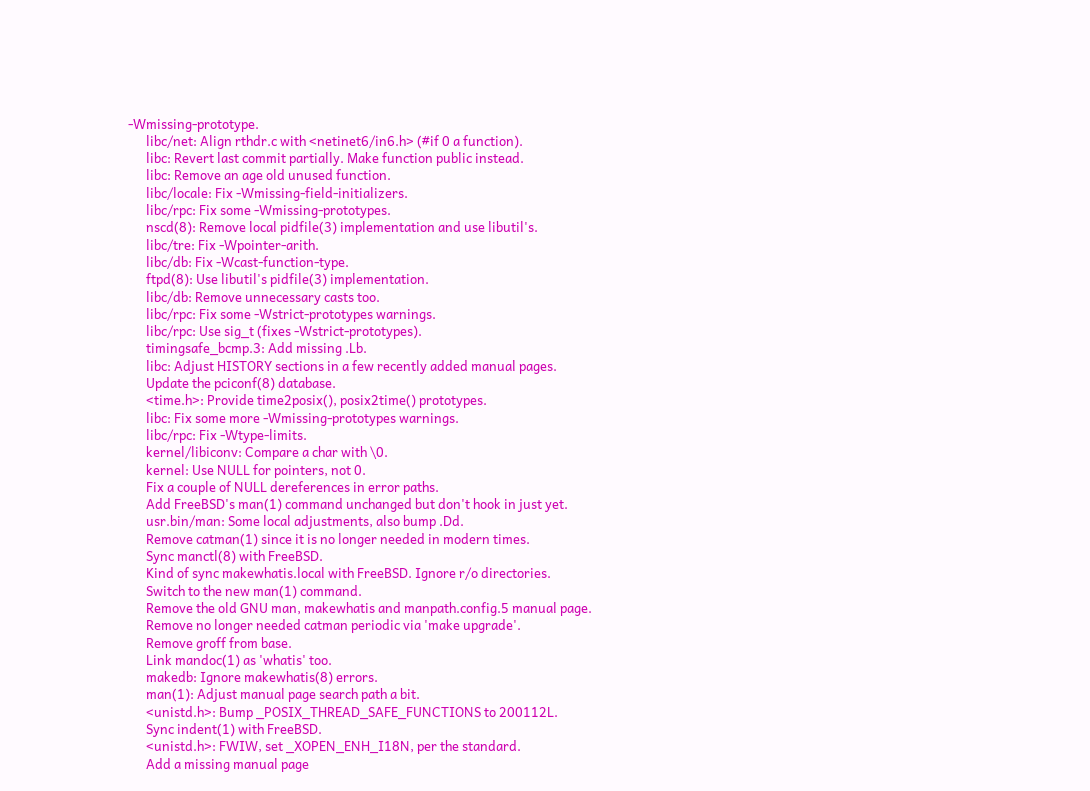-Wmissing-prototype.
      libc/net: Align rthdr.c with <netinet6/in6.h> (#if 0 a function).
      libc: Revert last commit partially. Make function public instead.
      libc: Remove an age old unused function.
      libc/locale: Fix -Wmissing-field-initializers.
      libc/rpc: Fix some -Wmissing-prototypes.
      nscd(8): Remove local pidfile(3) implementation and use libutil's.
      libc/tre: Fix -Wpointer-arith.
      libc/db: Fix -Wcast-function-type.
      ftpd(8): Use libutil's pidfile(3) implementation.
      libc/db: Remove unnecessary casts too.
      libc/rpc: Fix some -Wstrict-prototypes warnings.
      libc/rpc: Use sig_t (fixes -Wstrict-prototypes).
      timingsafe_bcmp.3: Add missing .Lb.
      libc: Adjust HISTORY sections in a few recently added manual pages.
      Update the pciconf(8) database.
      <time.h>: Provide time2posix(), posix2time() prototypes.
      libc: Fix some more -Wmissing-prototypes warnings.
      libc/rpc: Fix -Wtype-limits.
      kernel/libiconv: Compare a char with \0.
      kernel: Use NULL for pointers, not 0.
      Fix a couple of NULL dereferences in error paths.
      Add FreeBSD's man(1) command unchanged but don't hook in just yet.
      usr.bin/man: Some local adjustments, also bump .Dd.
      Remove catman(1) since it is no longer needed in modern times.
      Sync manctl(8) with FreeBSD.
      Kind of sync makewhatis.local with FreeBSD. Ignore r/o directories.
      Switch to the new man(1) command.
      Remove the old GNU man, makewhatis and manpath.config.5 manual page.
      Remove no longer needed catman periodic via 'make upgrade'.
      Remove groff from base.
      Link mandoc(1) as 'whatis' too.
      makedb: Ignore makewhatis(8) errors.
      man(1): Adjust manual page search path a bit.
      <unistd.h>: Bump _POSIX_THREAD_SAFE_FUNCTIONS to 200112L.
      Sync indent(1) with FreeBSD.
      <unistd.h>: FWIW, set _XOPEN_ENH_I18N, per the standard.
      Add a missing manual page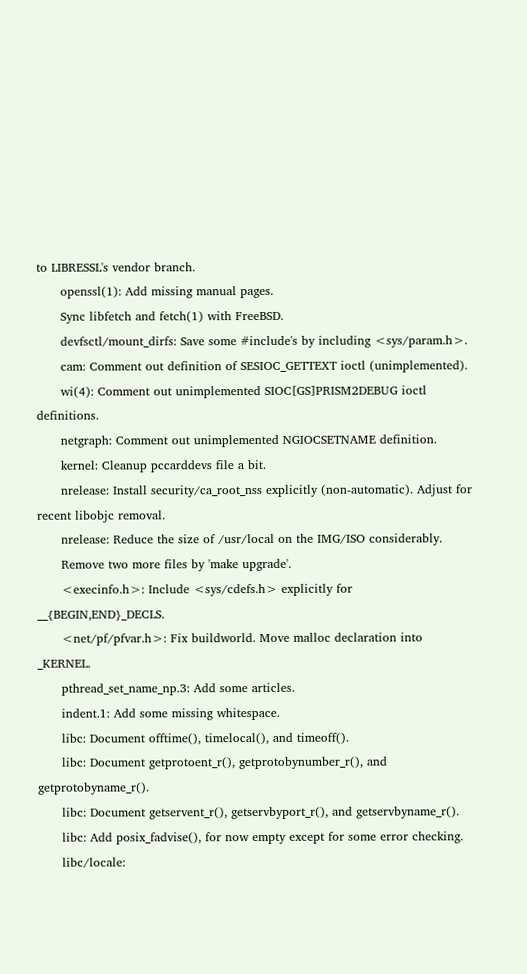to LIBRESSL's vendor branch.
      openssl(1): Add missing manual pages.
      Sync libfetch and fetch(1) with FreeBSD.
      devfsctl/mount_dirfs: Save some #include's by including <sys/param.h>.
      cam: Comment out definition of SESIOC_GETTEXT ioctl (unimplemented).
      wi(4): Comment out unimplemented SIOC[GS]PRISM2DEBUG ioctl definitions.
      netgraph: Comment out unimplemented NGIOCSETNAME definition.
      kernel: Cleanup pccarddevs file a bit.
      nrelease: Install security/ca_root_nss explicitly (non-automatic). Adjust for recent libobjc removal.
      nrelease: Reduce the size of /usr/local on the IMG/ISO considerably.
      Remove two more files by 'make upgrade'.
      <execinfo.h>: Include <sys/cdefs.h> explicitly for __{BEGIN,END}_DECLS.
      <net/pf/pfvar.h>: Fix buildworld. Move malloc declaration into _KERNEL.
      pthread_set_name_np.3: Add some articles.
      indent.1: Add some missing whitespace.
      libc: Document offtime(), timelocal(), and timeoff().
      libc: Document getprotoent_r(), getprotobynumber_r(), and getprotobyname_r().
      libc: Document getservent_r(), getservbyport_r(), and getservbyname_r().
      libc: Add posix_fadvise(), for now empty except for some error checking.
      libc/locale: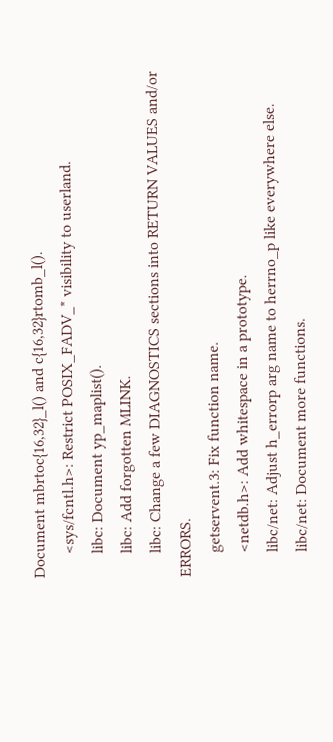Document mbrtoc{16,32}_l() and c{16,32}rtomb_l().
      <sys/fcntl.h>: Restrict POSIX_FADV_* visibility to userland.
      libc: Document yp_maplist().
      libc: Add forgotten MLINK.
      libc: Change a few DIAGNOSTICS sections into RETURN VALUES and/or ERRORS.
      getservent.3: Fix function name.
      <netdb.h>: Add whitespace in a prototype.
      libc/net: Adjust h_errorp arg name to herrno_p like everywhere else.
      libc/net: Document more functions.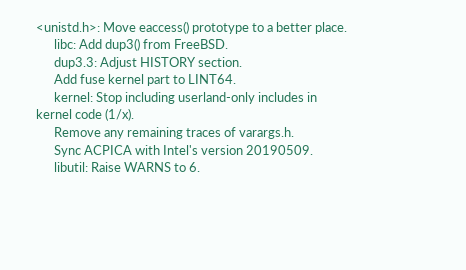<unistd.h>: Move eaccess() prototype to a better place.
      libc: Add dup3() from FreeBSD.
      dup3.3: Adjust HISTORY section.
      Add fuse kernel part to LINT64.
      kernel: Stop including userland-only includes in kernel code (1/x).
      Remove any remaining traces of varargs.h.
      Sync ACPICA with Intel's version 20190509.
      libutil: Raise WARNS to 6.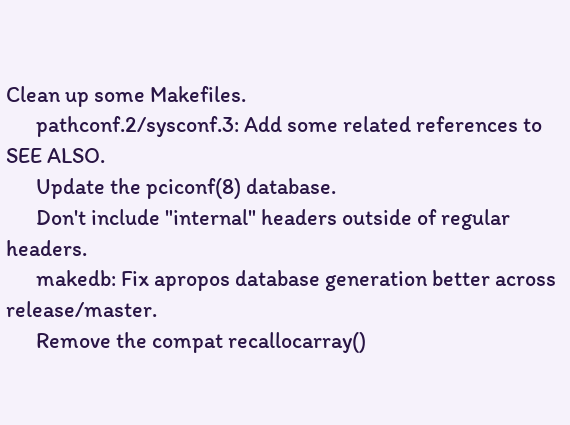Clean up some Makefiles.
      pathconf.2/sysconf.3: Add some related references to SEE ALSO.
      Update the pciconf(8) database.
      Don't include "internal" headers outside of regular headers.
      makedb: Fix apropos database generation better across release/master.
      Remove the compat recallocarray()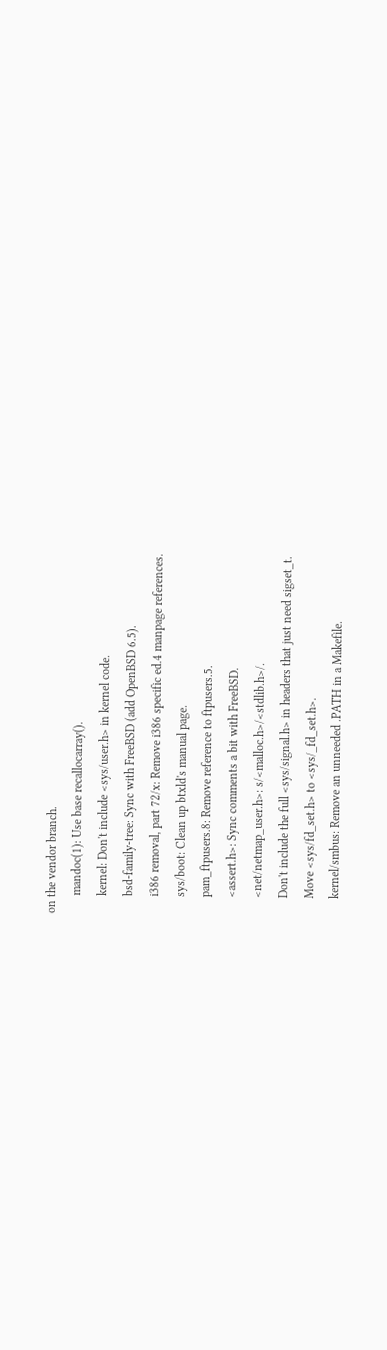on the vendor branch.
      mandoc(1): Use base recallocarray().
      kernel: Don't include <sys/user.h> in kernel code.
      bsd-family-tree: Sync with FreeBSD (add OpenBSD 6.5).
      i386 removal, part 72/x: Remove i386 specific ed.4 manpage references.
      sys/boot: Clean up btxld's manual page.
      pam_ftpusers.8: Remove reference to ftpusers.5.
      <assert.h>: Sync comments a bit with FreeBSD.
      <net/netmap_user.h>: s/<malloc.h>/<stdlib.h>/.
      Don't include the full <sys/signal.h> in headers that just need sigset_t.
      Move <sys/fd_set.h> to <sys/_fd_set.h>.
      kernel/smbus: Remove an unneeded .PATH in a Makefile.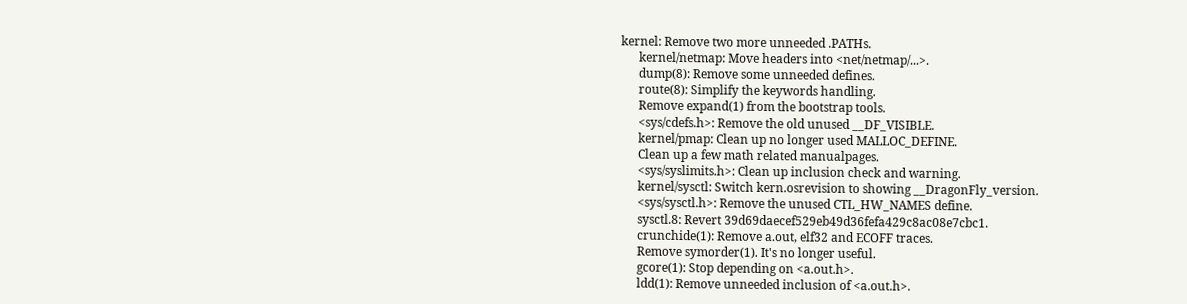kernel: Remove two more unneeded .PATHs.
      kernel/netmap: Move headers into <net/netmap/...>.
      dump(8): Remove some unneeded defines.
      route(8): Simplify the keywords handling.
      Remove expand(1) from the bootstrap tools.
      <sys/cdefs.h>: Remove the old unused __DF_VISIBLE.
      kernel/pmap: Clean up no longer used MALLOC_DEFINE.
      Clean up a few math related manualpages.
      <sys/syslimits.h>: Clean up inclusion check and warning.
      kernel/sysctl: Switch kern.osrevision to showing __DragonFly_version.
      <sys/sysctl.h>: Remove the unused CTL_HW_NAMES define.
      sysctl.8: Revert 39d69daecef529eb49d36fefa429c8ac08e7cbc1.
      crunchide(1): Remove a.out, elf32 and ECOFF traces.
      Remove symorder(1). It's no longer useful.
      gcore(1): Stop depending on <a.out.h>.
      ldd(1): Remove unneeded inclusion of <a.out.h>.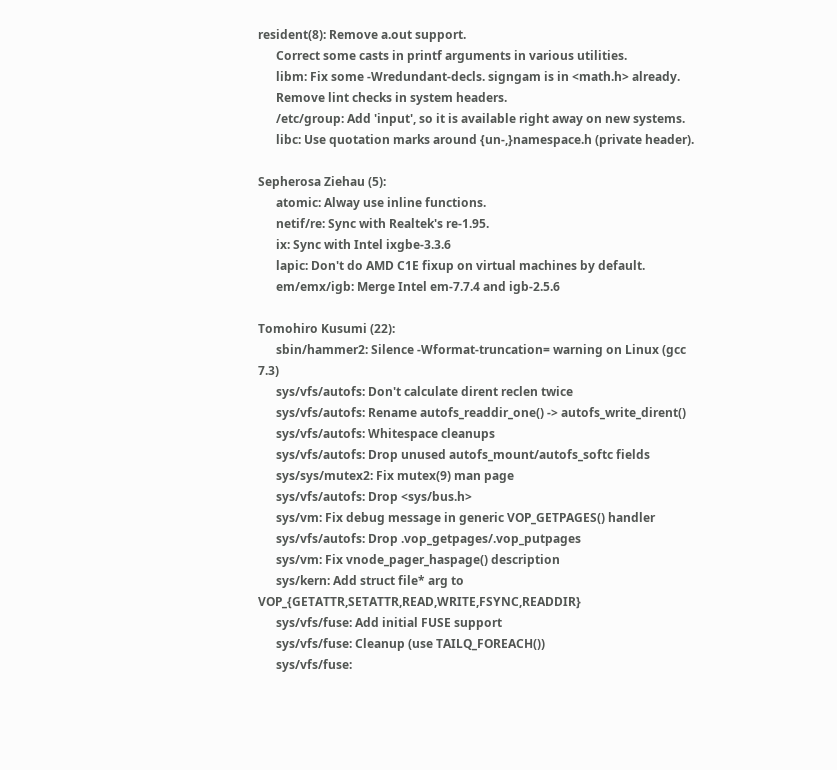resident(8): Remove a.out support.
      Correct some casts in printf arguments in various utilities.
      libm: Fix some -Wredundant-decls. signgam is in <math.h> already.
      Remove lint checks in system headers.
      /etc/group: Add 'input', so it is available right away on new systems.
      libc: Use quotation marks around {un-,}namespace.h (private header).

Sepherosa Ziehau (5):
      atomic: Alway use inline functions.
      netif/re: Sync with Realtek's re-1.95.
      ix: Sync with Intel ixgbe-3.3.6
      lapic: Don't do AMD C1E fixup on virtual machines by default.
      em/emx/igb: Merge Intel em-7.7.4 and igb-2.5.6

Tomohiro Kusumi (22):
      sbin/hammer2: Silence -Wformat-truncation= warning on Linux (gcc 7.3)
      sys/vfs/autofs: Don't calculate dirent reclen twice
      sys/vfs/autofs: Rename autofs_readdir_one() -> autofs_write_dirent()
      sys/vfs/autofs: Whitespace cleanups
      sys/vfs/autofs: Drop unused autofs_mount/autofs_softc fields
      sys/sys/mutex2: Fix mutex(9) man page
      sys/vfs/autofs: Drop <sys/bus.h>
      sys/vm: Fix debug message in generic VOP_GETPAGES() handler
      sys/vfs/autofs: Drop .vop_getpages/.vop_putpages
      sys/vm: Fix vnode_pager_haspage() description
      sys/kern: Add struct file* arg to VOP_{GETATTR,SETATTR,READ,WRITE,FSYNC,READDIR}
      sys/vfs/fuse: Add initial FUSE support
      sys/vfs/fuse: Cleanup (use TAILQ_FOREACH())
      sys/vfs/fuse: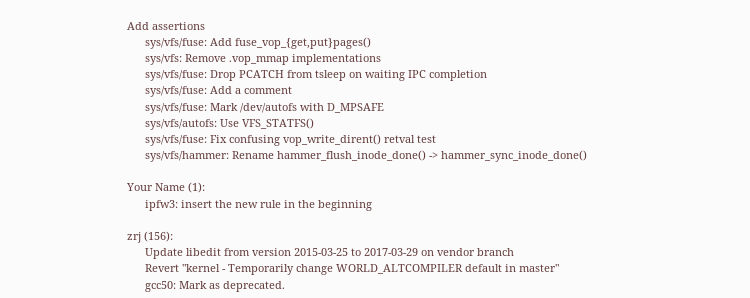Add assertions
      sys/vfs/fuse: Add fuse_vop_{get,put}pages()
      sys/vfs: Remove .vop_mmap implementations
      sys/vfs/fuse: Drop PCATCH from tsleep on waiting IPC completion
      sys/vfs/fuse: Add a comment
      sys/vfs/fuse: Mark /dev/autofs with D_MPSAFE
      sys/vfs/autofs: Use VFS_STATFS()
      sys/vfs/fuse: Fix confusing vop_write_dirent() retval test
      sys/vfs/hammer: Rename hammer_flush_inode_done() -> hammer_sync_inode_done()

Your Name (1):
      ipfw3: insert the new rule in the beginning

zrj (156):
      Update libedit from version 2015-03-25 to 2017-03-29 on vendor branch
      Revert "kernel - Temporarily change WORLD_ALTCOMPILER default in master"
      gcc50: Mark as deprecated.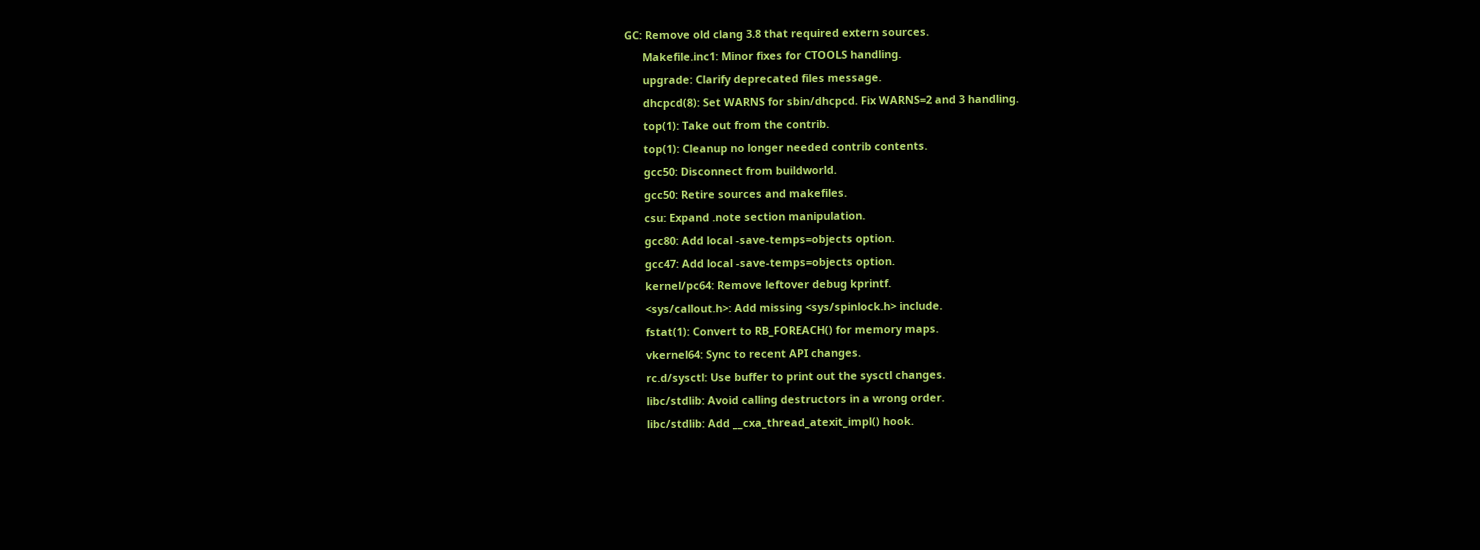GC: Remove old clang 3.8 that required extern sources.
      Makefile.inc1: Minor fixes for CTOOLS handling.
      upgrade: Clarify deprecated files message.
      dhcpcd(8): Set WARNS for sbin/dhcpcd. Fix WARNS=2 and 3 handling.
      top(1): Take out from the contrib.
      top(1): Cleanup no longer needed contrib contents.
      gcc50: Disconnect from buildworld.
      gcc50: Retire sources and makefiles.
      csu: Expand .note section manipulation.
      gcc80: Add local -save-temps=objects option.
      gcc47: Add local -save-temps=objects option.
      kernel/pc64: Remove leftover debug kprintf.
      <sys/callout.h>: Add missing <sys/spinlock.h> include.
      fstat(1): Convert to RB_FOREACH() for memory maps.
      vkernel64: Sync to recent API changes.
      rc.d/sysctl: Use buffer to print out the sysctl changes.
      libc/stdlib: Avoid calling destructors in a wrong order.
      libc/stdlib: Add __cxa_thread_atexit_impl() hook.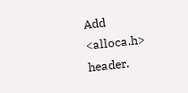Add <alloca.h> header.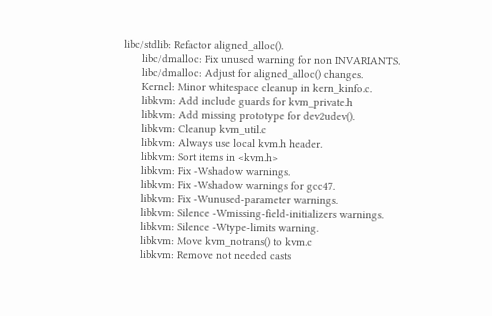libc/stdlib: Refactor aligned_alloc().
      libc/dmalloc: Fix unused warning for non INVARIANTS.
      libc/dmalloc: Adjust for aligned_alloc() changes.
      Kernel: Minor whitespace cleanup in kern_kinfo.c.
      libkvm: Add include guards for kvm_private.h
      libkvm: Add missing prototype for dev2udev().
      libkvm: Cleanup kvm_util.c
      libkvm: Always use local kvm.h header.
      libkvm: Sort items in <kvm.h>
      libkvm: Fix -Wshadow warnings.
      libkvm: Fix -Wshadow warnings for gcc47.
      libkvm: Fix -Wunused-parameter warnings.
      libkvm: Silence -Wmissing-field-initializers warnings.
      libkvm: Silence -Wtype-limits warning.
      libkvm: Move kvm_notrans() to kvm.c
      libkvm: Remove not needed casts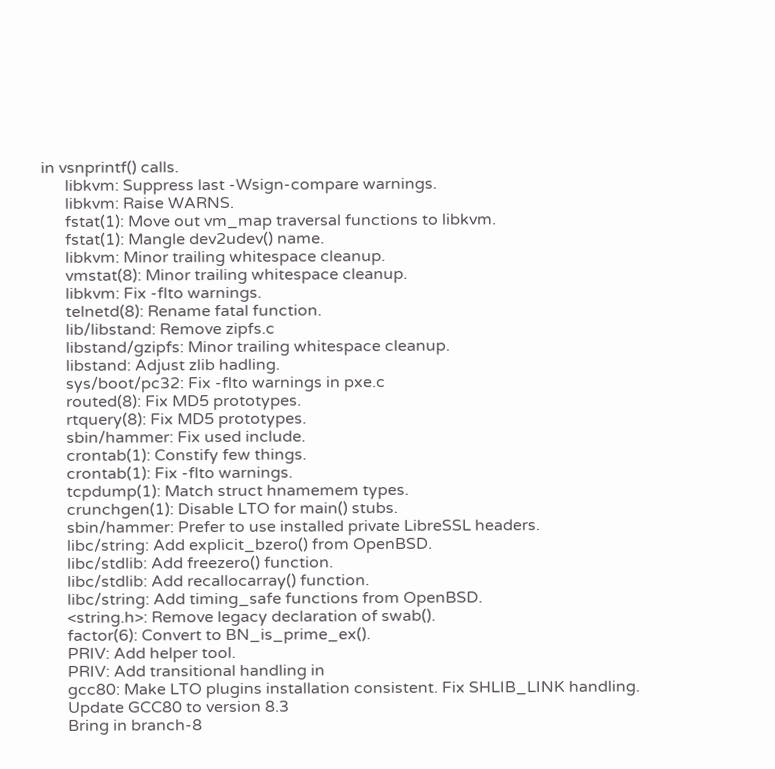in vsnprintf() calls.
      libkvm: Suppress last -Wsign-compare warnings.
      libkvm: Raise WARNS.
      fstat(1): Move out vm_map traversal functions to libkvm.
      fstat(1): Mangle dev2udev() name.
      libkvm: Minor trailing whitespace cleanup.
      vmstat(8): Minor trailing whitespace cleanup.
      libkvm: Fix -flto warnings.
      telnetd(8): Rename fatal function.
      lib/libstand: Remove zipfs.c
      libstand/gzipfs: Minor trailing whitespace cleanup.
      libstand: Adjust zlib hadling.
      sys/boot/pc32: Fix -flto warnings in pxe.c
      routed(8): Fix MD5 prototypes.
      rtquery(8): Fix MD5 prototypes.
      sbin/hammer: Fix used include.
      crontab(1): Constify few things.
      crontab(1): Fix -flto warnings.
      tcpdump(1): Match struct hnamemem types.
      crunchgen(1): Disable LTO for main() stubs.
      sbin/hammer: Prefer to use installed private LibreSSL headers.
      libc/string: Add explicit_bzero() from OpenBSD.
      libc/stdlib: Add freezero() function.
      libc/stdlib: Add recallocarray() function.
      libc/string: Add timing_safe functions from OpenBSD.
      <string.h>: Remove legacy declaration of swab().
      factor(6): Convert to BN_is_prime_ex().
      PRIV: Add helper tool.
      PRIV: Add transitional handling in
      gcc80: Make LTO plugins installation consistent. Fix SHLIB_LINK handling.
      Update GCC80 to version 8.3
      Bring in branch-8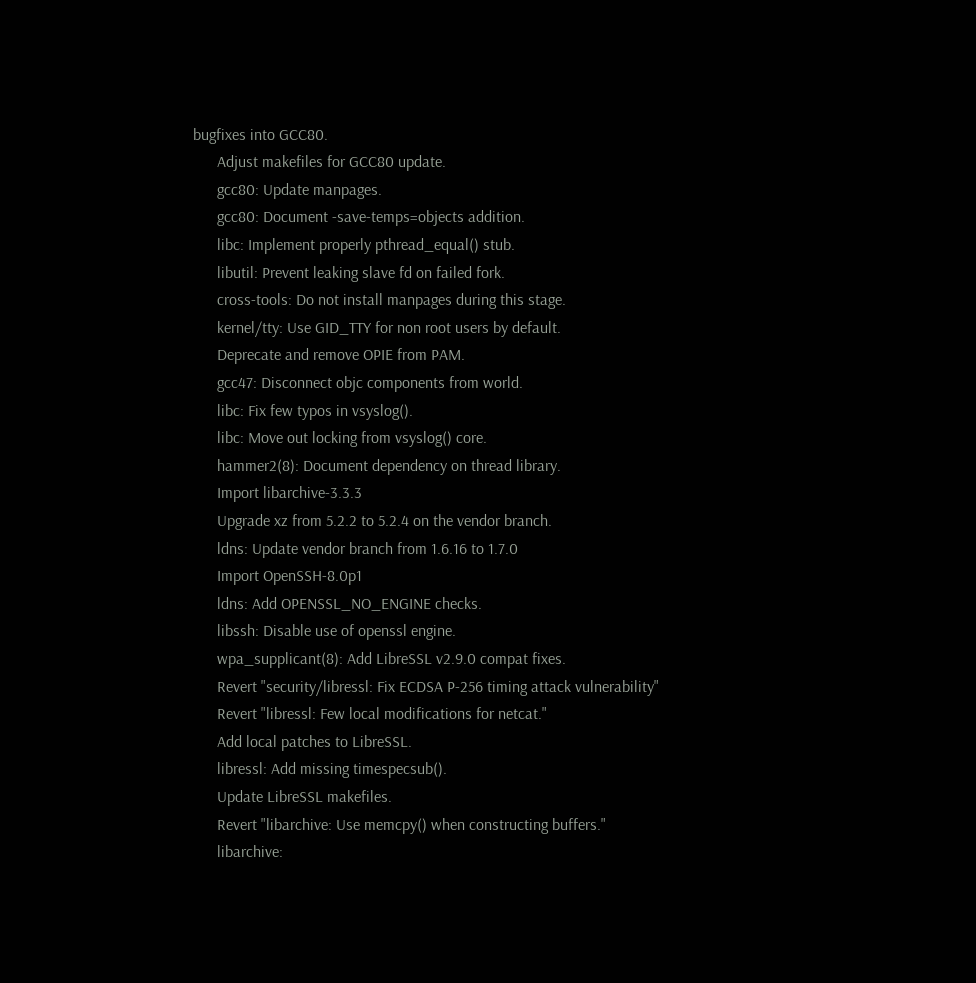bugfixes into GCC80.
      Adjust makefiles for GCC80 update.
      gcc80: Update manpages.
      gcc80: Document -save-temps=objects addition.
      libc: Implement properly pthread_equal() stub.
      libutil: Prevent leaking slave fd on failed fork.
      cross-tools: Do not install manpages during this stage.
      kernel/tty: Use GID_TTY for non root users by default.
      Deprecate and remove OPIE from PAM.
      gcc47: Disconnect objc components from world.
      libc: Fix few typos in vsyslog().
      libc: Move out locking from vsyslog() core.
      hammer2(8): Document dependency on thread library.
      Import libarchive-3.3.3
      Upgrade xz from 5.2.2 to 5.2.4 on the vendor branch.
      ldns: Update vendor branch from 1.6.16 to 1.7.0
      Import OpenSSH-8.0p1
      ldns: Add OPENSSL_NO_ENGINE checks.
      libssh: Disable use of openssl engine.
      wpa_supplicant(8): Add LibreSSL v2.9.0 compat fixes.
      Revert "security/libressl: Fix ECDSA P-256 timing attack vulnerability"
      Revert "libressl: Few local modifications for netcat."
      Add local patches to LibreSSL.
      libressl: Add missing timespecsub().
      Update LibreSSL makefiles.
      Revert "libarchive: Use memcpy() when constructing buffers."
      libarchive: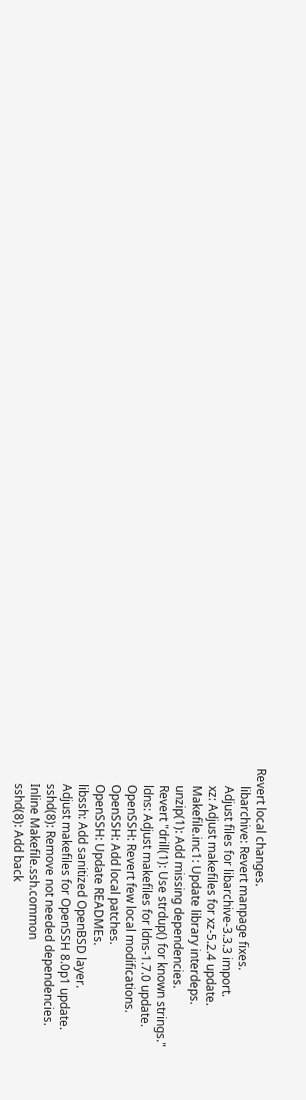Revert local changes.
      libarchive: Revert manpage fixes.
      Adjust files for libarchive-3.3.3 import.
      xz: Adjust makefiles for xz-5.2.4 update.
      Makefile.inc1: Update library interdeps.
      unzip(1): Add missing dependencies.
      Revert "drill(1): Use strdup() for known strings."
      ldns: Adjust makefiles for ldns-1.7.0 update.
      OpenSSH: Revert few local modifications.
      OpenSSH: Add local patches.
      OpenSSH: Update READMEs.
      libssh: Add sanitized OpenBSD layer.
      Adjust makefiles for OpenSSH 8.0p1 update.
      sshd(8): Remove not needed dependencies.
      Inline Makefile.ssh.common
      sshd(8): Add back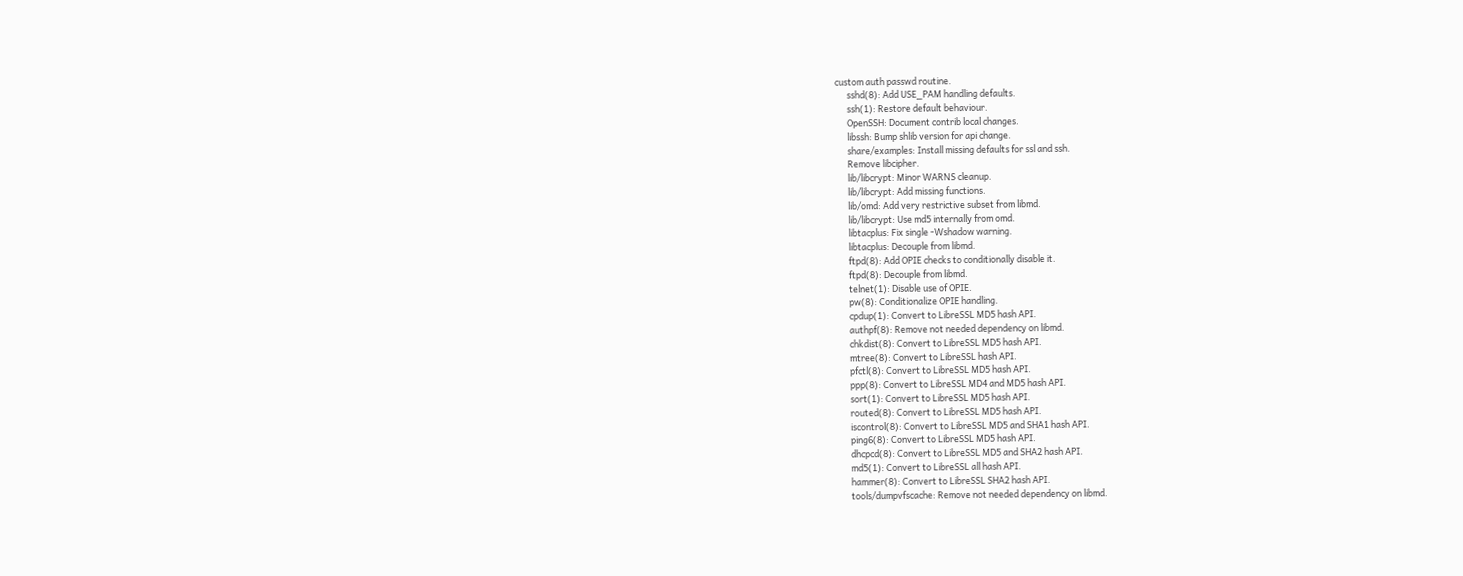custom auth passwd routine.
      sshd(8): Add USE_PAM handling defaults.
      ssh(1): Restore default behaviour.
      OpenSSH: Document contrib local changes.
      libssh: Bump shlib version for api change.
      share/examples: Install missing defaults for ssl and ssh.
      Remove libcipher.
      lib/libcrypt: Minor WARNS cleanup.
      lib/libcrypt: Add missing functions.
      lib/omd: Add very restrictive subset from libmd.
      lib/libcrypt: Use md5 internally from omd.
      libtacplus: Fix single -Wshadow warning.
      libtacplus: Decouple from libmd.
      ftpd(8): Add OPIE checks to conditionally disable it.
      ftpd(8): Decouple from libmd.
      telnet(1): Disable use of OPIE.
      pw(8): Conditionalize OPIE handling.
      cpdup(1): Convert to LibreSSL MD5 hash API.
      authpf(8): Remove not needed dependency on libmd.
      chkdist(8): Convert to LibreSSL MD5 hash API.
      mtree(8): Convert to LibreSSL hash API.
      pfctl(8): Convert to LibreSSL MD5 hash API.
      ppp(8): Convert to LibreSSL MD4 and MD5 hash API.
      sort(1): Convert to LibreSSL MD5 hash API.
      routed(8): Convert to LibreSSL MD5 hash API.
      iscontrol(8): Convert to LibreSSL MD5 and SHA1 hash API.
      ping6(8): Convert to LibreSSL MD5 hash API.
      dhcpcd(8): Convert to LibreSSL MD5 and SHA2 hash API.
      md5(1): Convert to LibreSSL all hash API.
      hammer(8): Convert to LibreSSL SHA2 hash API.
      tools/dumpvfscache: Remove not needed dependency on libmd.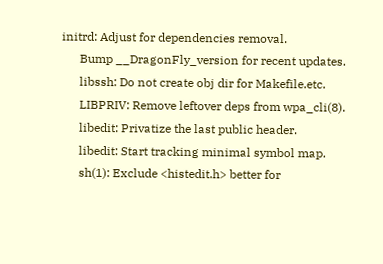initrd: Adjust for dependencies removal.
      Bump __DragonFly_version for recent updates.
      libssh: Do not create obj dir for Makefile.etc.
      LIBPRIV: Remove leftover deps from wpa_cli(8).
      libedit: Privatize the last public header.
      libedit: Start tracking minimal symbol map.
      sh(1): Exclude <histedit.h> better for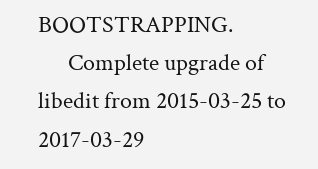BOOTSTRAPPING.
      Complete upgrade of libedit from 2015-03-25 to 2017-03-29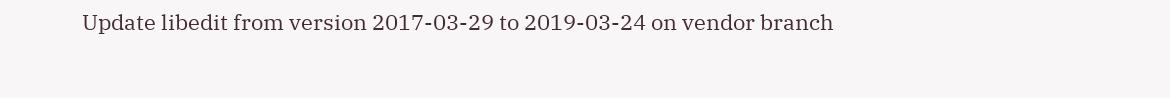Update libedit from version 2017-03-29 to 2019-03-24 on vendor branch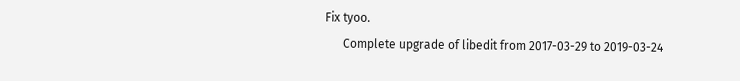Fix tyoo.
      Complete upgrade of libedit from 2017-03-29 to 2019-03-24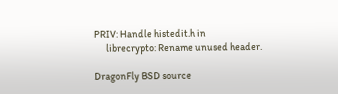PRIV: Handle histedit.h in
      librecrypto: Rename unused header.

DragonFly BSD source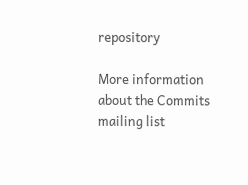repository

More information about the Commits mailing list